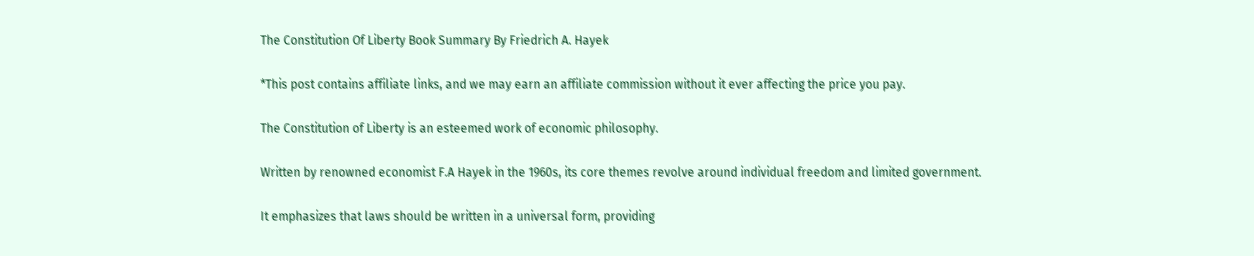The Constitution Of Liberty Book Summary By Friedrich A. Hayek

*This post contains affiliate links, and we may earn an affiliate commission without it ever affecting the price you pay.

The Constitution of Liberty is an esteemed work of economic philosophy.

Written by renowned economist F.A Hayek in the 1960s, its core themes revolve around individual freedom and limited government.

It emphasizes that laws should be written in a universal form, providing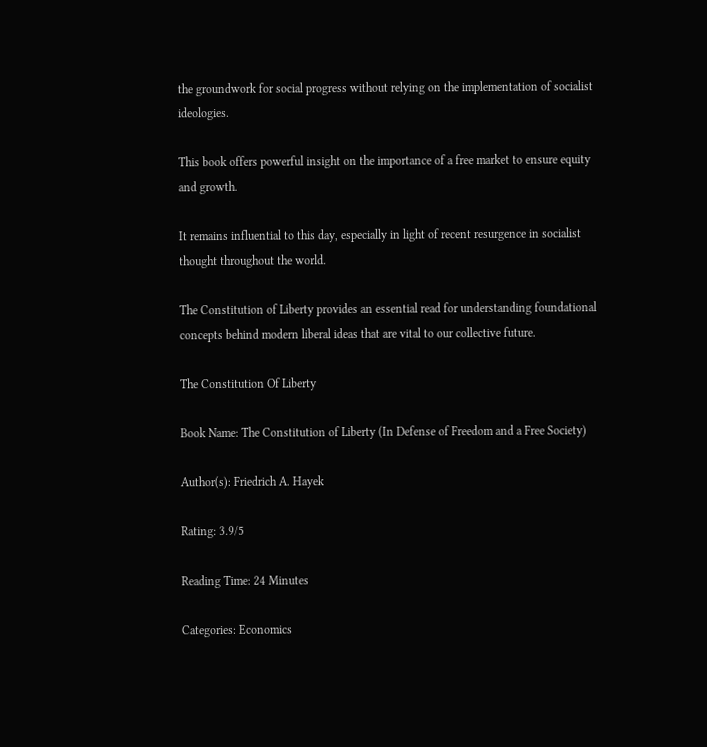the groundwork for social progress without relying on the implementation of socialist ideologies.

This book offers powerful insight on the importance of a free market to ensure equity and growth.

It remains influential to this day, especially in light of recent resurgence in socialist thought throughout the world.

The Constitution of Liberty provides an essential read for understanding foundational concepts behind modern liberal ideas that are vital to our collective future.

The Constitution Of Liberty

Book Name: The Constitution of Liberty (In Defense of Freedom and a Free Society)

Author(s): Friedrich A. Hayek

Rating: 3.9/5

Reading Time: 24 Minutes

Categories: Economics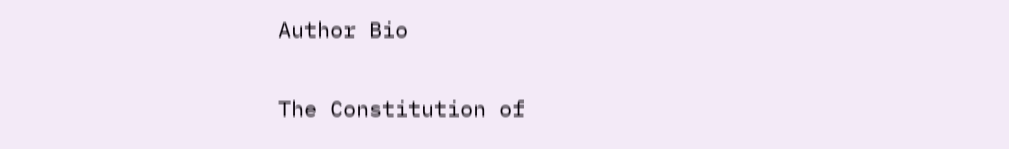Author Bio

The Constitution of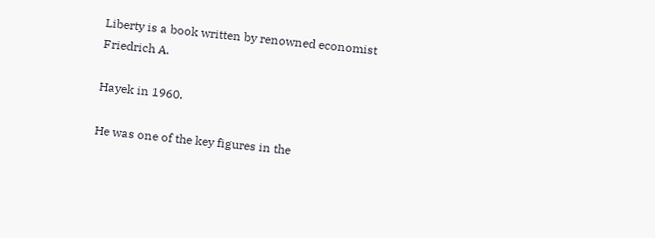Liberty is a book written by renowned economist Friedrich A.

Hayek in 1960.

He was one of the key figures in the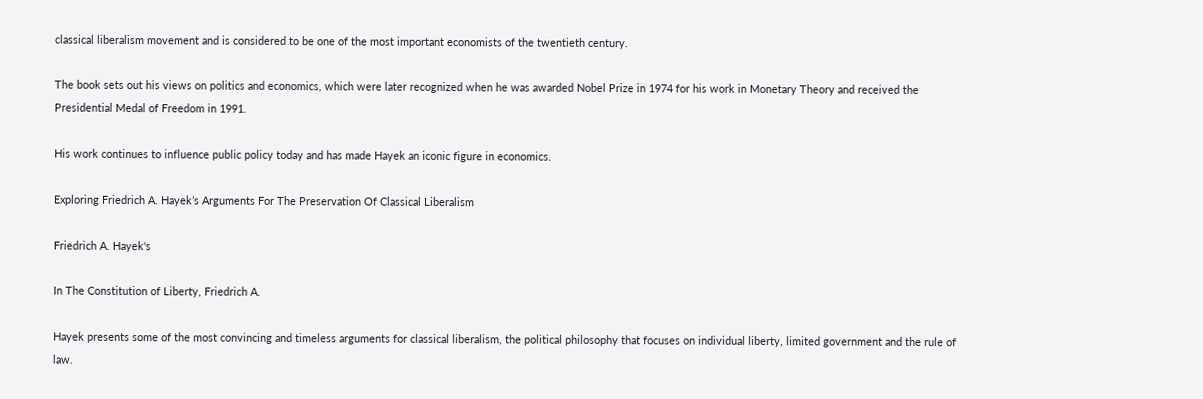classical liberalism movement and is considered to be one of the most important economists of the twentieth century.

The book sets out his views on politics and economics, which were later recognized when he was awarded Nobel Prize in 1974 for his work in Monetary Theory and received the Presidential Medal of Freedom in 1991.

His work continues to influence public policy today and has made Hayek an iconic figure in economics.

Exploring Friedrich A. Hayek’s Arguments For The Preservation Of Classical Liberalism

Friedrich A. Hayek's

In The Constitution of Liberty, Friedrich A.

Hayek presents some of the most convincing and timeless arguments for classical liberalism, the political philosophy that focuses on individual liberty, limited government and the rule of law.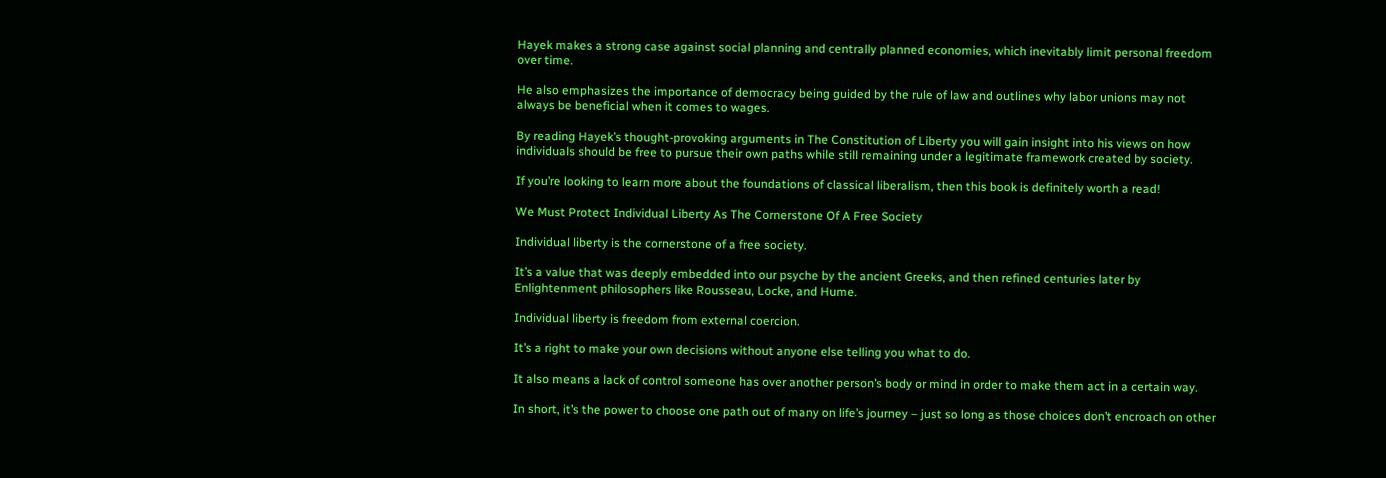Hayek makes a strong case against social planning and centrally planned economies, which inevitably limit personal freedom over time.

He also emphasizes the importance of democracy being guided by the rule of law and outlines why labor unions may not always be beneficial when it comes to wages.

By reading Hayek’s thought-provoking arguments in The Constitution of Liberty you will gain insight into his views on how individuals should be free to pursue their own paths while still remaining under a legitimate framework created by society.

If you’re looking to learn more about the foundations of classical liberalism, then this book is definitely worth a read!

We Must Protect Individual Liberty As The Cornerstone Of A Free Society

Individual liberty is the cornerstone of a free society.

It’s a value that was deeply embedded into our psyche by the ancient Greeks, and then refined centuries later by Enlightenment philosophers like Rousseau, Locke, and Hume.

Individual liberty is freedom from external coercion.

It’s a right to make your own decisions without anyone else telling you what to do.

It also means a lack of control someone has over another person’s body or mind in order to make them act in a certain way.

In short, it’s the power to choose one path out of many on life’s journey – just so long as those choices don’t encroach on other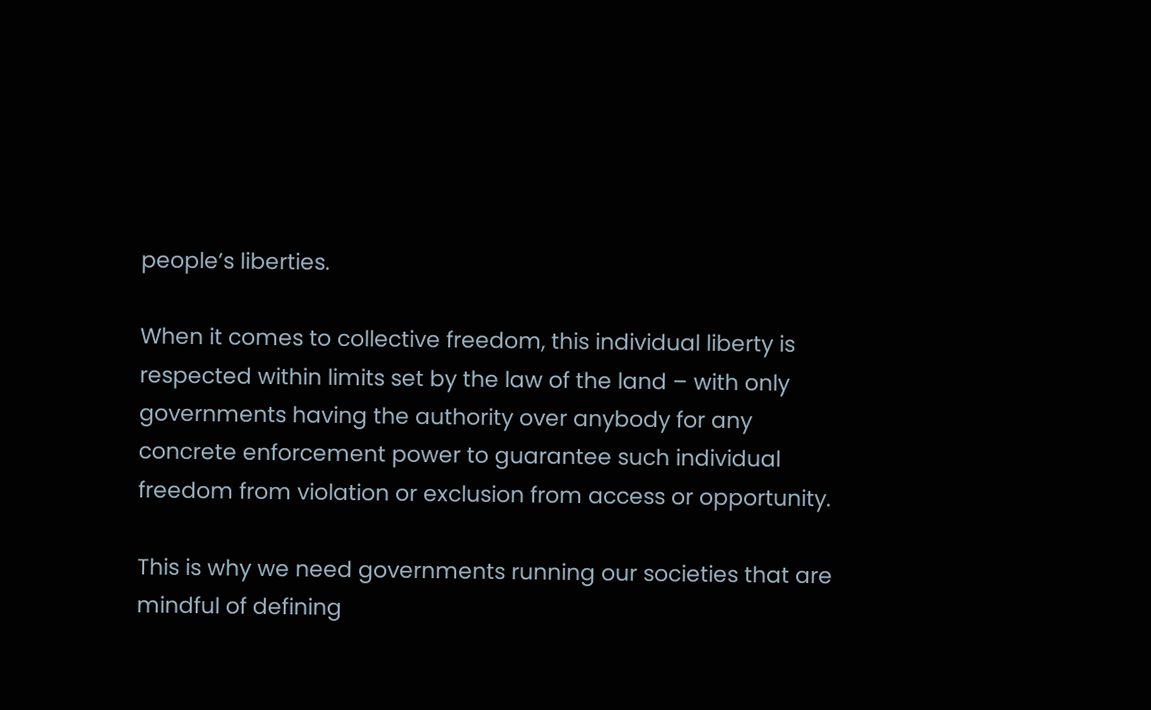people’s liberties.

When it comes to collective freedom, this individual liberty is respected within limits set by the law of the land – with only governments having the authority over anybody for any concrete enforcement power to guarantee such individual freedom from violation or exclusion from access or opportunity.

This is why we need governments running our societies that are mindful of defining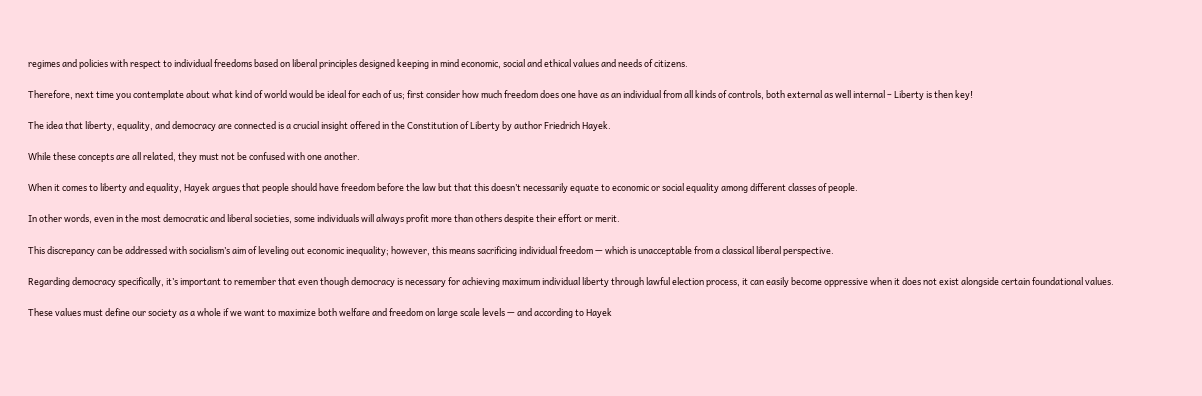regimes and policies with respect to individual freedoms based on liberal principles designed keeping in mind economic, social and ethical values and needs of citizens.

Therefore, next time you contemplate about what kind of world would be ideal for each of us; first consider how much freedom does one have as an individual from all kinds of controls, both external as well internal – Liberty is then key!

The idea that liberty, equality, and democracy are connected is a crucial insight offered in the Constitution of Liberty by author Friedrich Hayek.

While these concepts are all related, they must not be confused with one another.

When it comes to liberty and equality, Hayek argues that people should have freedom before the law but that this doesn’t necessarily equate to economic or social equality among different classes of people.

In other words, even in the most democratic and liberal societies, some individuals will always profit more than others despite their effort or merit.

This discrepancy can be addressed with socialism’s aim of leveling out economic inequality; however, this means sacrificing individual freedom — which is unacceptable from a classical liberal perspective.

Regarding democracy specifically, it’s important to remember that even though democracy is necessary for achieving maximum individual liberty through lawful election process, it can easily become oppressive when it does not exist alongside certain foundational values.

These values must define our society as a whole if we want to maximize both welfare and freedom on large scale levels — and according to Hayek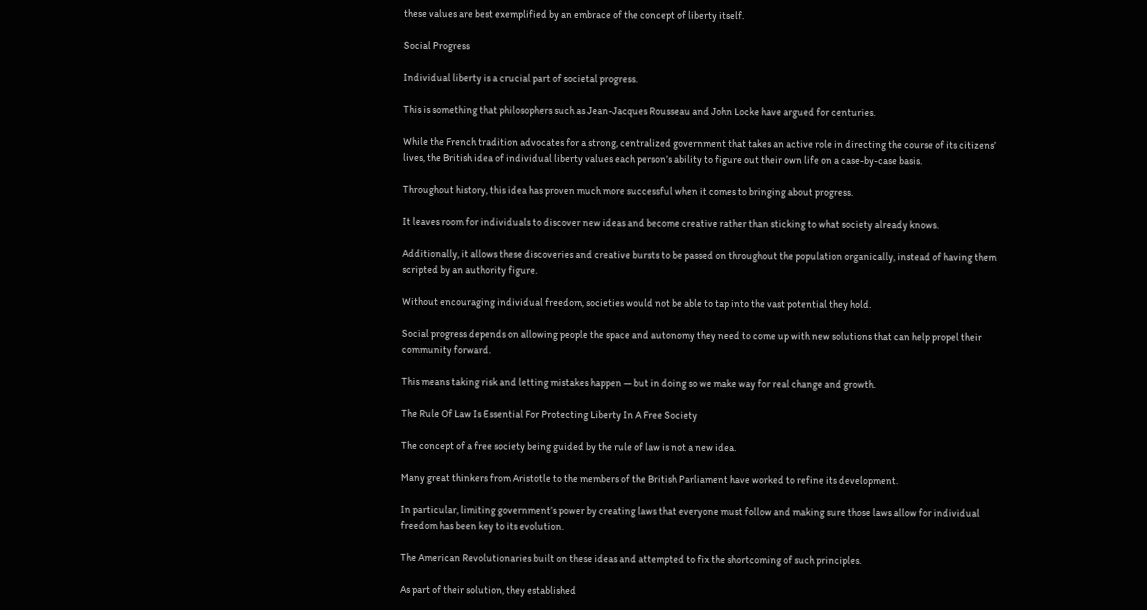these values are best exemplified by an embrace of the concept of liberty itself.

Social Progress

Individual liberty is a crucial part of societal progress.

This is something that philosophers such as Jean-Jacques Rousseau and John Locke have argued for centuries.

While the French tradition advocates for a strong, centralized government that takes an active role in directing the course of its citizens’ lives, the British idea of individual liberty values each person’s ability to figure out their own life on a case-by-case basis.

Throughout history, this idea has proven much more successful when it comes to bringing about progress.

It leaves room for individuals to discover new ideas and become creative rather than sticking to what society already knows.

Additionally, it allows these discoveries and creative bursts to be passed on throughout the population organically, instead of having them scripted by an authority figure.

Without encouraging individual freedom, societies would not be able to tap into the vast potential they hold.

Social progress depends on allowing people the space and autonomy they need to come up with new solutions that can help propel their community forward.

This means taking risk and letting mistakes happen — but in doing so we make way for real change and growth.

The Rule Of Law Is Essential For Protecting Liberty In A Free Society

The concept of a free society being guided by the rule of law is not a new idea.

Many great thinkers from Aristotle to the members of the British Parliament have worked to refine its development.

In particular, limiting government’s power by creating laws that everyone must follow and making sure those laws allow for individual freedom has been key to its evolution.

The American Revolutionaries built on these ideas and attempted to fix the shortcoming of such principles.

As part of their solution, they established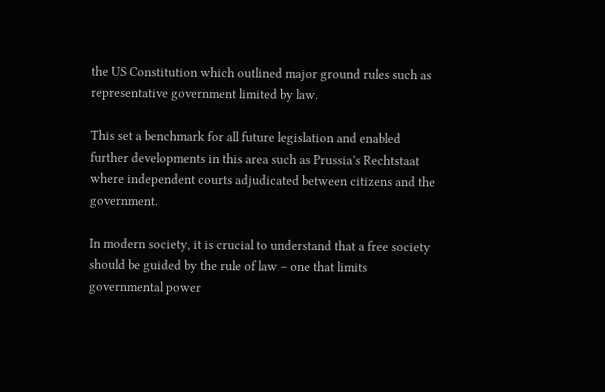the US Constitution which outlined major ground rules such as representative government limited by law.

This set a benchmark for all future legislation and enabled further developments in this area such as Prussia’s Rechtstaat where independent courts adjudicated between citizens and the government.

In modern society, it is crucial to understand that a free society should be guided by the rule of law – one that limits governmental power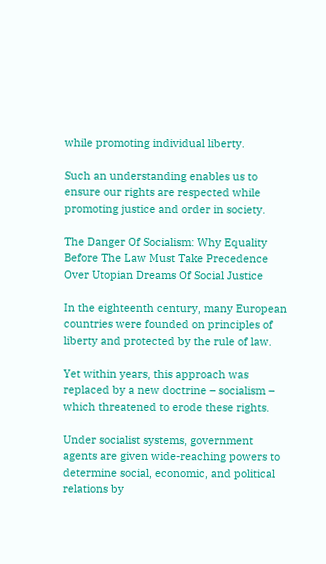while promoting individual liberty.

Such an understanding enables us to ensure our rights are respected while promoting justice and order in society.

The Danger Of Socialism: Why Equality Before The Law Must Take Precedence Over Utopian Dreams Of Social Justice

In the eighteenth century, many European countries were founded on principles of liberty and protected by the rule of law.

Yet within years, this approach was replaced by a new doctrine – socialism – which threatened to erode these rights.

Under socialist systems, government agents are given wide-reaching powers to determine social, economic, and political relations by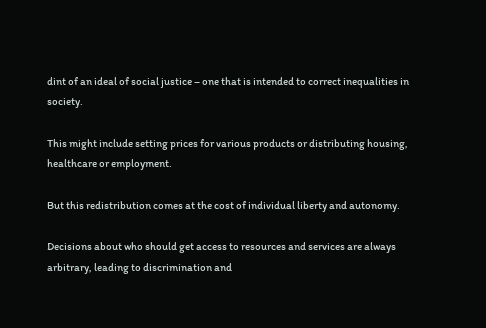dint of an ideal of social justice – one that is intended to correct inequalities in society.

This might include setting prices for various products or distributing housing, healthcare or employment.

But this redistribution comes at the cost of individual liberty and autonomy.

Decisions about who should get access to resources and services are always arbitrary, leading to discrimination and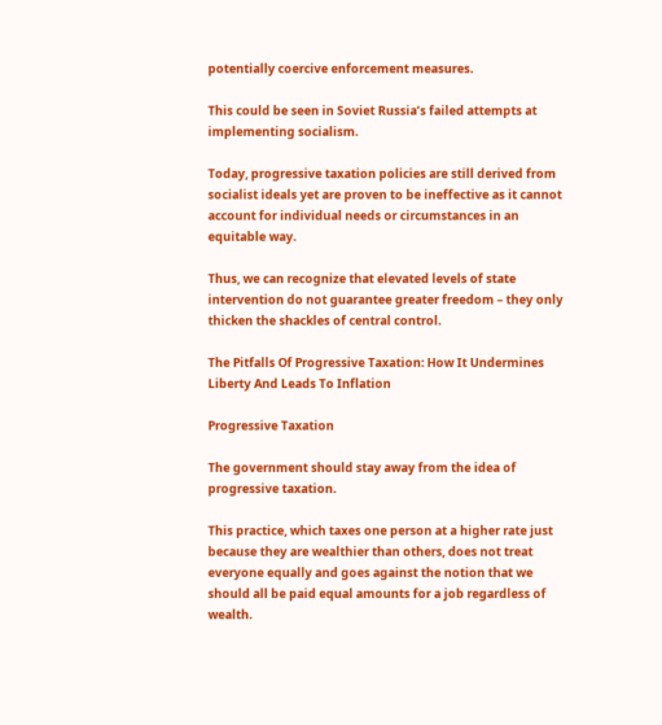potentially coercive enforcement measures.

This could be seen in Soviet Russia’s failed attempts at implementing socialism.

Today, progressive taxation policies are still derived from socialist ideals yet are proven to be ineffective as it cannot account for individual needs or circumstances in an equitable way.

Thus, we can recognize that elevated levels of state intervention do not guarantee greater freedom – they only thicken the shackles of central control.

The Pitfalls Of Progressive Taxation: How It Undermines Liberty And Leads To Inflation

Progressive Taxation

The government should stay away from the idea of progressive taxation.

This practice, which taxes one person at a higher rate just because they are wealthier than others, does not treat everyone equally and goes against the notion that we should all be paid equal amounts for a job regardless of wealth.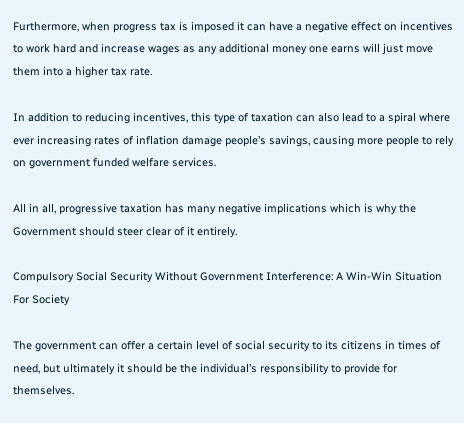Furthermore, when progress tax is imposed it can have a negative effect on incentives to work hard and increase wages as any additional money one earns will just move them into a higher tax rate.

In addition to reducing incentives, this type of taxation can also lead to a spiral where ever increasing rates of inflation damage people’s savings, causing more people to rely on government funded welfare services.

All in all, progressive taxation has many negative implications which is why the Government should steer clear of it entirely.

Compulsory Social Security Without Government Interference: A Win-Win Situation For Society

The government can offer a certain level of social security to its citizens in times of need, but ultimately it should be the individual’s responsibility to provide for themselves.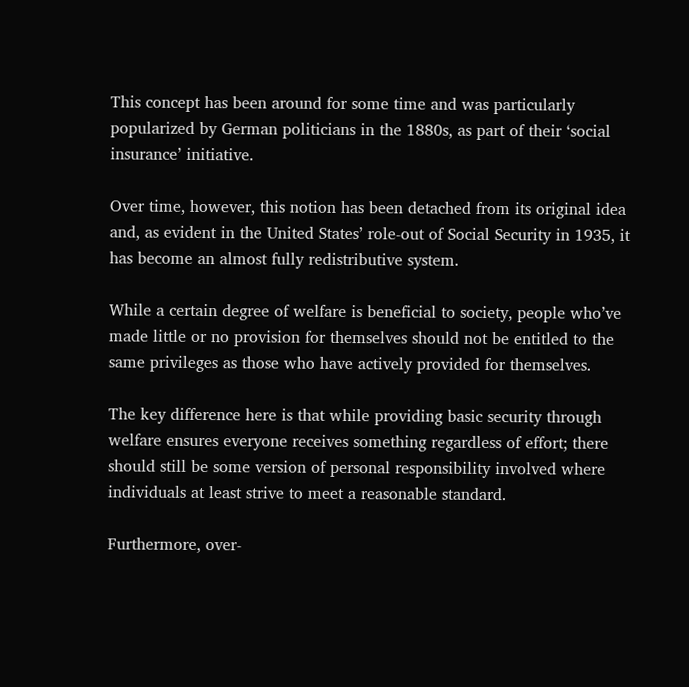This concept has been around for some time and was particularly popularized by German politicians in the 1880s, as part of their ‘social insurance’ initiative.

Over time, however, this notion has been detached from its original idea and, as evident in the United States’ role-out of Social Security in 1935, it has become an almost fully redistributive system.

While a certain degree of welfare is beneficial to society, people who’ve made little or no provision for themselves should not be entitled to the same privileges as those who have actively provided for themselves.

The key difference here is that while providing basic security through welfare ensures everyone receives something regardless of effort; there should still be some version of personal responsibility involved where individuals at least strive to meet a reasonable standard.

Furthermore, over-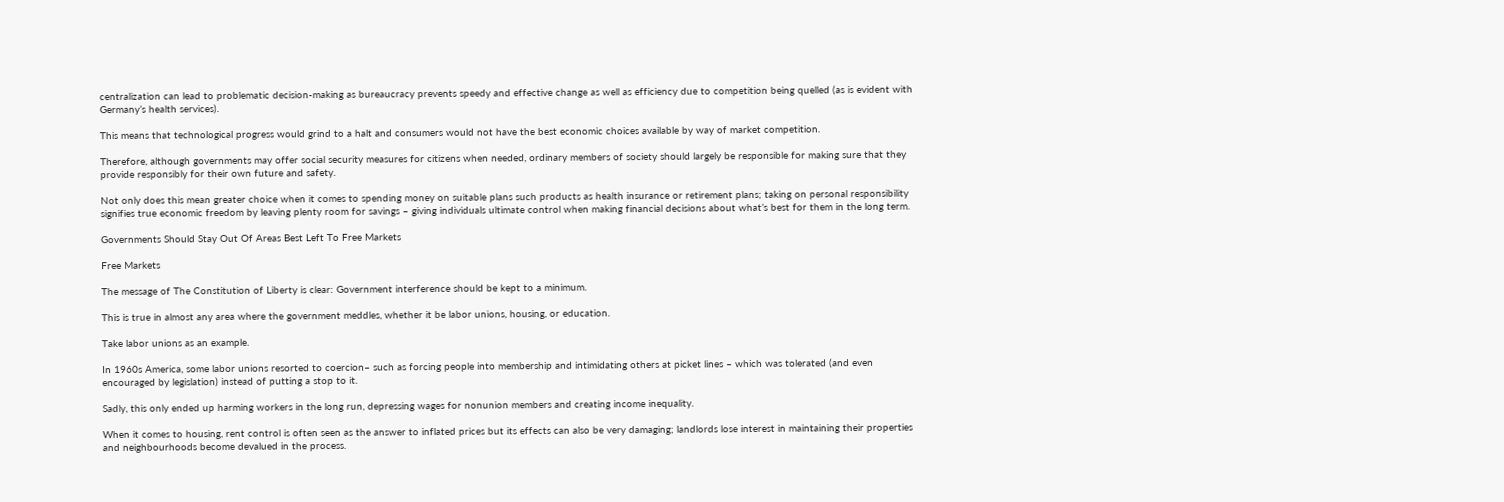centralization can lead to problematic decision-making as bureaucracy prevents speedy and effective change as well as efficiency due to competition being quelled (as is evident with Germany’s health services).

This means that technological progress would grind to a halt and consumers would not have the best economic choices available by way of market competition.

Therefore, although governments may offer social security measures for citizens when needed, ordinary members of society should largely be responsible for making sure that they provide responsibly for their own future and safety.

Not only does this mean greater choice when it comes to spending money on suitable plans such products as health insurance or retirement plans; taking on personal responsibility signifies true economic freedom by leaving plenty room for savings – giving individuals ultimate control when making financial decisions about what’s best for them in the long term.

Governments Should Stay Out Of Areas Best Left To Free Markets

Free Markets

The message of The Constitution of Liberty is clear: Government interference should be kept to a minimum.

This is true in almost any area where the government meddles, whether it be labor unions, housing, or education.

Take labor unions as an example.

In 1960s America, some labor unions resorted to coercion– such as forcing people into membership and intimidating others at picket lines – which was tolerated (and even encouraged by legislation) instead of putting a stop to it.

Sadly, this only ended up harming workers in the long run, depressing wages for nonunion members and creating income inequality.

When it comes to housing, rent control is often seen as the answer to inflated prices but its effects can also be very damaging; landlords lose interest in maintaining their properties and neighbourhoods become devalued in the process.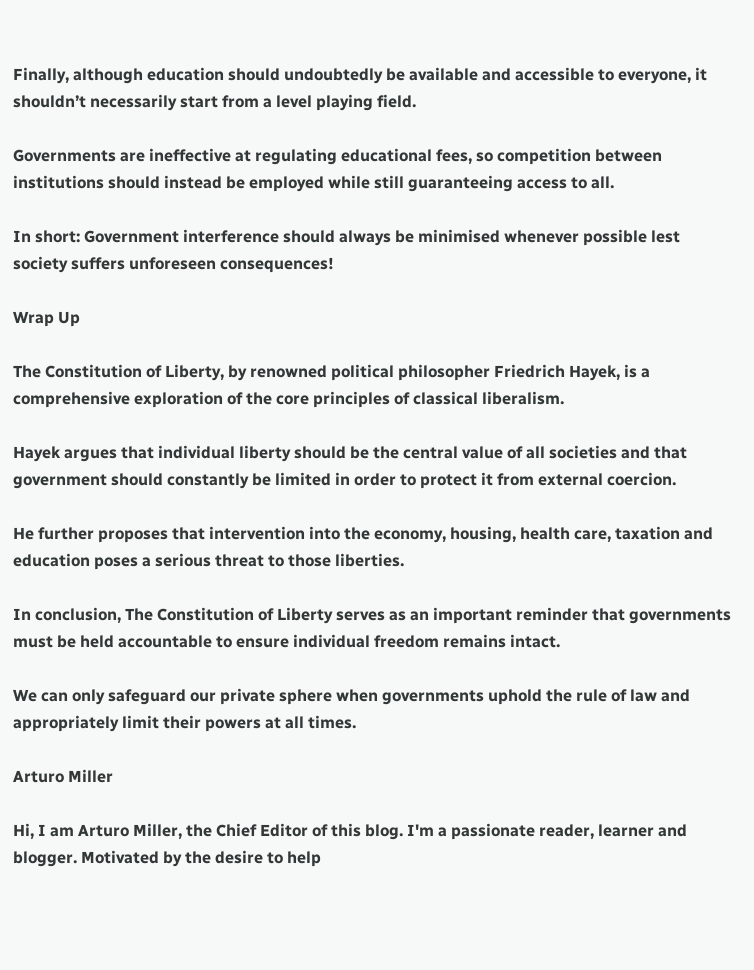Finally, although education should undoubtedly be available and accessible to everyone, it shouldn’t necessarily start from a level playing field.

Governments are ineffective at regulating educational fees, so competition between institutions should instead be employed while still guaranteeing access to all.

In short: Government interference should always be minimised whenever possible lest society suffers unforeseen consequences!

Wrap Up

The Constitution of Liberty, by renowned political philosopher Friedrich Hayek, is a comprehensive exploration of the core principles of classical liberalism.

Hayek argues that individual liberty should be the central value of all societies and that government should constantly be limited in order to protect it from external coercion.

He further proposes that intervention into the economy, housing, health care, taxation and education poses a serious threat to those liberties.

In conclusion, The Constitution of Liberty serves as an important reminder that governments must be held accountable to ensure individual freedom remains intact.

We can only safeguard our private sphere when governments uphold the rule of law and appropriately limit their powers at all times.

Arturo Miller

Hi, I am Arturo Miller, the Chief Editor of this blog. I'm a passionate reader, learner and blogger. Motivated by the desire to help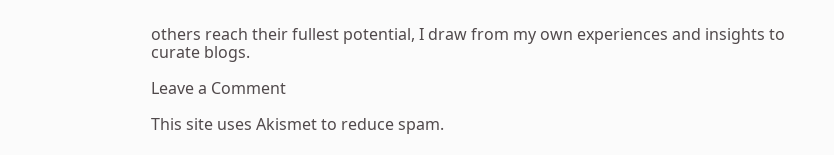others reach their fullest potential, I draw from my own experiences and insights to curate blogs.

Leave a Comment

This site uses Akismet to reduce spam.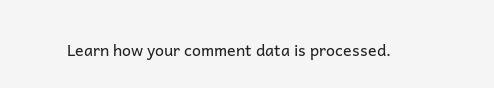Learn how your comment data is processed.